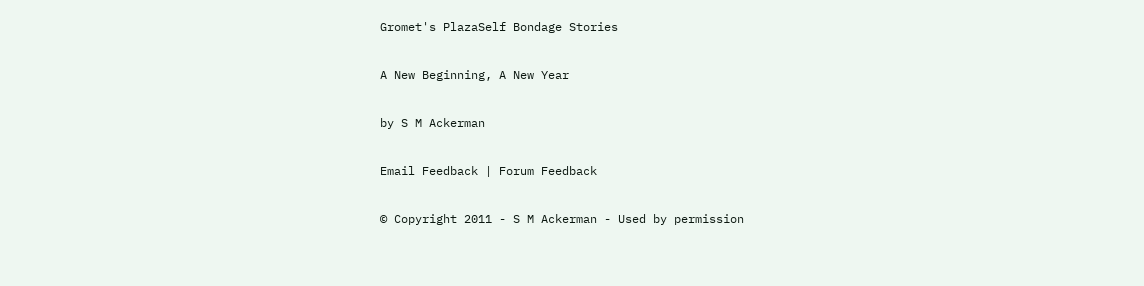Gromet's PlazaSelf Bondage Stories

A New Beginning, A New Year

by S M Ackerman

Email Feedback | Forum Feedback

© Copyright 2011 - S M Ackerman - Used by permission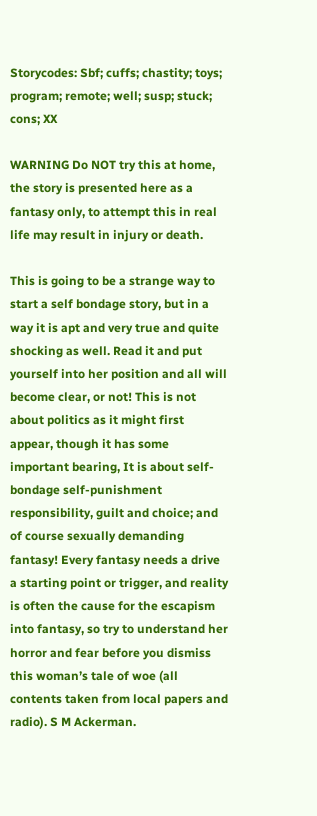Storycodes: Sbf; cuffs; chastity; toys; program; remote; well; susp; stuck; cons; XX

WARNING Do NOT try this at home, the story is presented here as a fantasy only, to attempt this in real life may result in injury or death.

This is going to be a strange way to start a self bondage story, but in a way it is apt and very true and quite shocking as well. Read it and put yourself into her position and all will become clear, or not! This is not about politics as it might first appear, though it has some important bearing, It is about self-bondage self-punishment responsibility, guilt and choice; and of course sexually demanding fantasy! Every fantasy needs a drive a starting point or trigger, and reality is often the cause for the escapism into fantasy, so try to understand her horror and fear before you dismiss this woman’s tale of woe (all contents taken from local papers and radio). S M Ackerman.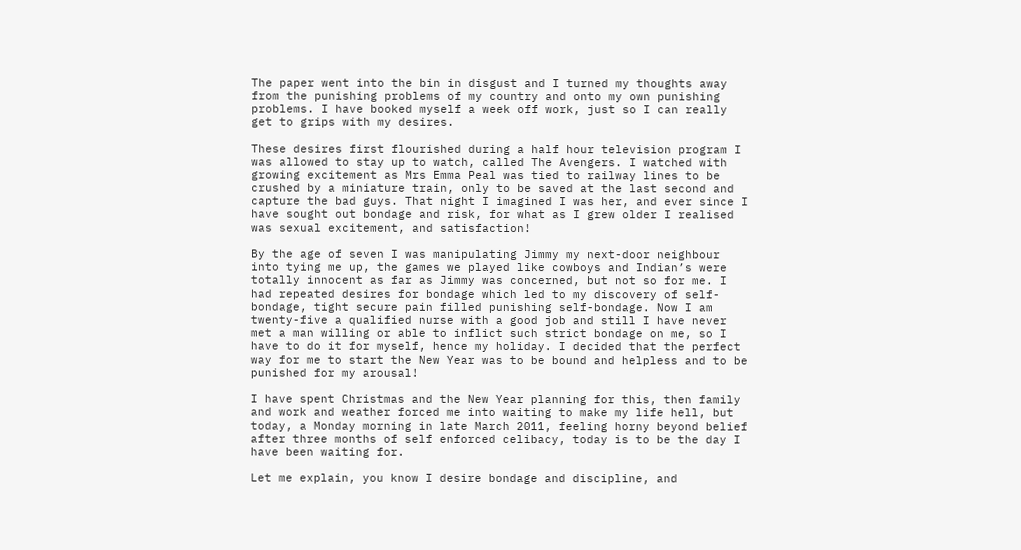The paper went into the bin in disgust and I turned my thoughts away from the punishing problems of my country and onto my own punishing problems. I have booked myself a week off work, just so I can really get to grips with my desires.

These desires first flourished during a half hour television program I was allowed to stay up to watch, called The Avengers. I watched with growing excitement as Mrs Emma Peal was tied to railway lines to be crushed by a miniature train, only to be saved at the last second and capture the bad guys. That night I imagined I was her, and ever since I have sought out bondage and risk, for what as I grew older I realised was sexual excitement, and satisfaction!

By the age of seven I was manipulating Jimmy my next-door neighbour into tying me up, the games we played like cowboys and Indian’s were totally innocent as far as Jimmy was concerned, but not so for me. I had repeated desires for bondage which led to my discovery of self-bondage, tight secure pain filled punishing self-bondage. Now I am twenty-five a qualified nurse with a good job and still I have never met a man willing or able to inflict such strict bondage on me, so I have to do it for myself, hence my holiday. I decided that the perfect way for me to start the New Year was to be bound and helpless and to be punished for my arousal!

I have spent Christmas and the New Year planning for this, then family and work and weather forced me into waiting to make my life hell, but today, a Monday morning in late March 2011, feeling horny beyond belief after three months of self enforced celibacy, today is to be the day I have been waiting for.

Let me explain, you know I desire bondage and discipline, and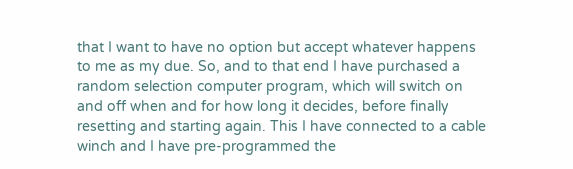that I want to have no option but accept whatever happens to me as my due. So, and to that end I have purchased a random selection computer program, which will switch on and off when and for how long it decides, before finally resetting and starting again. This I have connected to a cable winch and I have pre-programmed the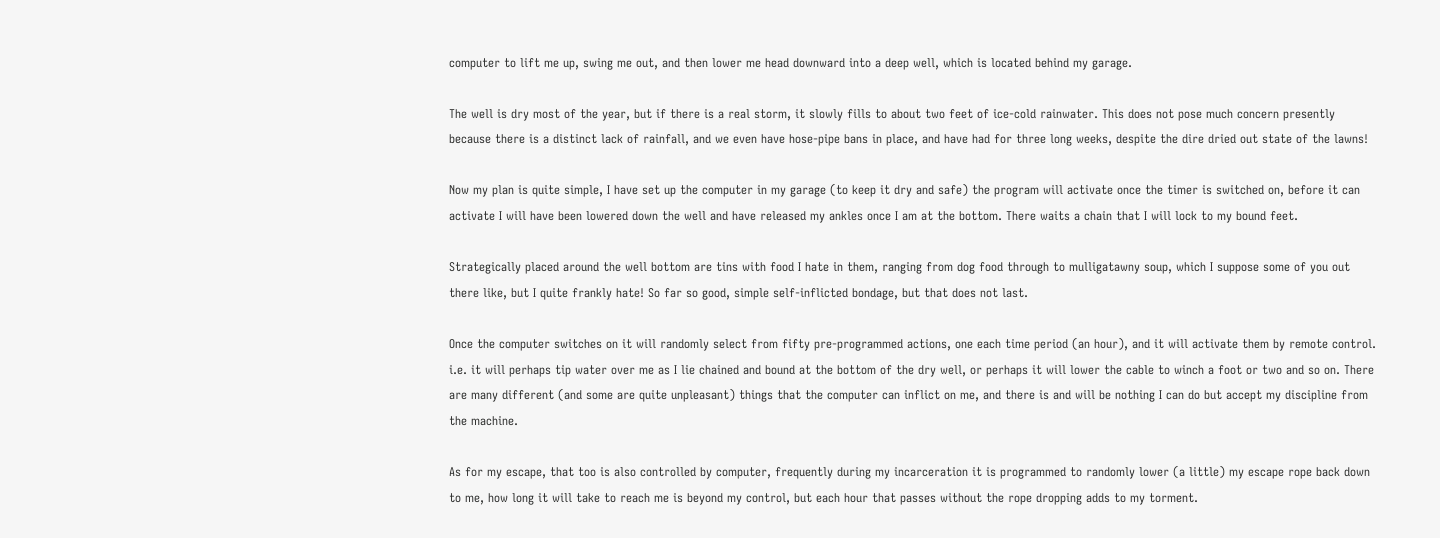computer to lift me up, swing me out, and then lower me head downward into a deep well, which is located behind my garage.

The well is dry most of the year, but if there is a real storm, it slowly fills to about two feet of ice-cold rainwater. This does not pose much concern presently because there is a distinct lack of rainfall, and we even have hose-pipe bans in place, and have had for three long weeks, despite the dire dried out state of the lawns!

Now my plan is quite simple, I have set up the computer in my garage (to keep it dry and safe) the program will activate once the timer is switched on, before it can activate I will have been lowered down the well and have released my ankles once I am at the bottom. There waits a chain that I will lock to my bound feet.

Strategically placed around the well bottom are tins with food I hate in them, ranging from dog food through to mulligatawny soup, which I suppose some of you out there like, but I quite frankly hate! So far so good, simple self-inflicted bondage, but that does not last.

Once the computer switches on it will randomly select from fifty pre-programmed actions, one each time period (an hour), and it will activate them by remote control. i.e. it will perhaps tip water over me as I lie chained and bound at the bottom of the dry well, or perhaps it will lower the cable to winch a foot or two and so on. There are many different (and some are quite unpleasant) things that the computer can inflict on me, and there is and will be nothing I can do but accept my discipline from the machine.

As for my escape, that too is also controlled by computer, frequently during my incarceration it is programmed to randomly lower (a little) my escape rope back down to me, how long it will take to reach me is beyond my control, but each hour that passes without the rope dropping adds to my torment.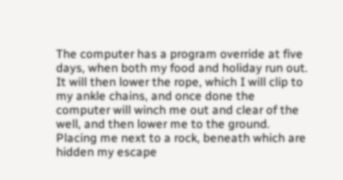The computer has a program override at five days, when both my food and holiday run out. It will then lower the rope, which I will clip to my ankle chains, and once done the computer will winch me out and clear of the well, and then lower me to the ground. Placing me next to a rock, beneath which are hidden my escape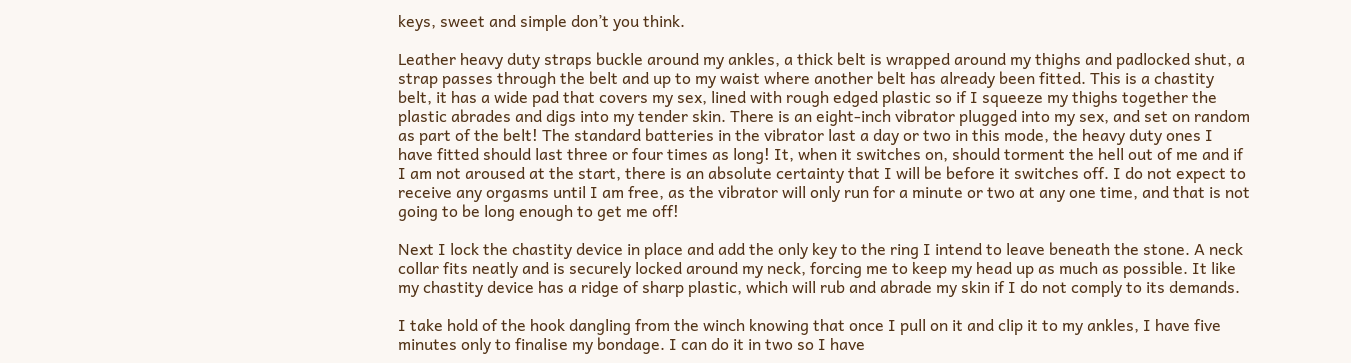keys, sweet and simple don’t you think.

Leather heavy duty straps buckle around my ankles, a thick belt is wrapped around my thighs and padlocked shut, a strap passes through the belt and up to my waist where another belt has already been fitted. This is a chastity belt, it has a wide pad that covers my sex, lined with rough edged plastic so if I squeeze my thighs together the plastic abrades and digs into my tender skin. There is an eight-inch vibrator plugged into my sex, and set on random as part of the belt! The standard batteries in the vibrator last a day or two in this mode, the heavy duty ones I have fitted should last three or four times as long! It, when it switches on, should torment the hell out of me and if I am not aroused at the start, there is an absolute certainty that I will be before it switches off. I do not expect to receive any orgasms until I am free, as the vibrator will only run for a minute or two at any one time, and that is not going to be long enough to get me off!

Next I lock the chastity device in place and add the only key to the ring I intend to leave beneath the stone. A neck collar fits neatly and is securely locked around my neck, forcing me to keep my head up as much as possible. It like my chastity device has a ridge of sharp plastic, which will rub and abrade my skin if I do not comply to its demands.

I take hold of the hook dangling from the winch knowing that once I pull on it and clip it to my ankles, I have five minutes only to finalise my bondage. I can do it in two so I have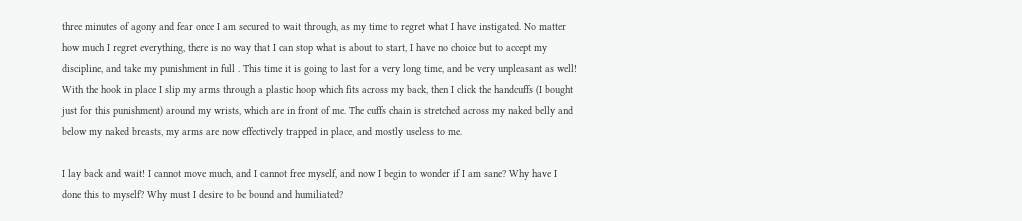three minutes of agony and fear once I am secured to wait through, as my time to regret what I have instigated. No matter how much I regret everything, there is no way that I can stop what is about to start, I have no choice but to accept my discipline, and take my punishment in full . This time it is going to last for a very long time, and be very unpleasant as well! With the hook in place I slip my arms through a plastic hoop which fits across my back, then I click the handcuffs (I bought just for this punishment) around my wrists, which are in front of me. The cuffs chain is stretched across my naked belly and below my naked breasts, my arms are now effectively trapped in place, and mostly useless to me.

I lay back and wait! I cannot move much, and I cannot free myself, and now I begin to wonder if I am sane? Why have I done this to myself? Why must I desire to be bound and humiliated?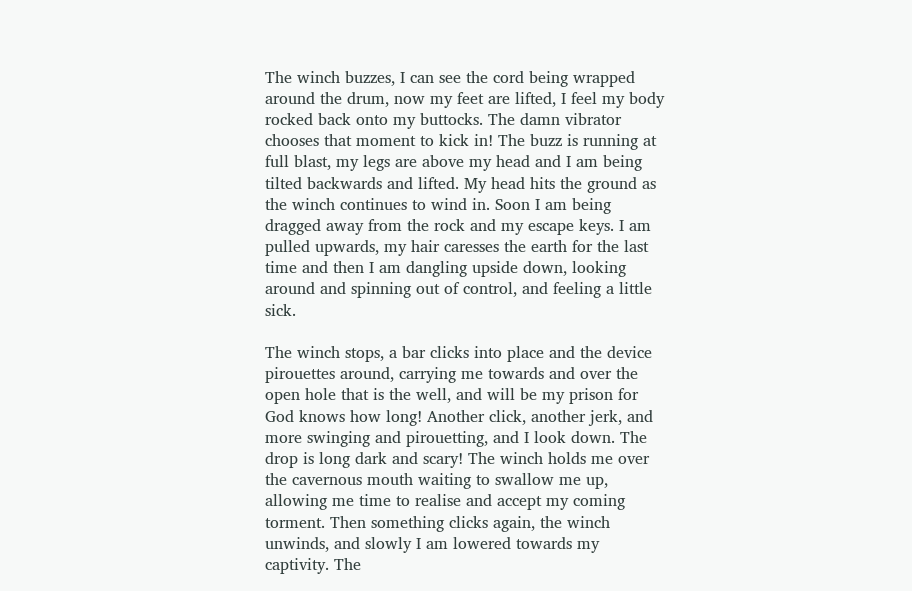The winch buzzes, I can see the cord being wrapped around the drum, now my feet are lifted, I feel my body rocked back onto my buttocks. The damn vibrator chooses that moment to kick in! The buzz is running at full blast, my legs are above my head and I am being tilted backwards and lifted. My head hits the ground as the winch continues to wind in. Soon I am being dragged away from the rock and my escape keys. I am pulled upwards, my hair caresses the earth for the last time and then I am dangling upside down, looking around and spinning out of control, and feeling a little sick.

The winch stops, a bar clicks into place and the device pirouettes around, carrying me towards and over the open hole that is the well, and will be my prison for God knows how long! Another click, another jerk, and more swinging and pirouetting, and I look down. The drop is long dark and scary! The winch holds me over the cavernous mouth waiting to swallow me up, allowing me time to realise and accept my coming torment. Then something clicks again, the winch unwinds, and slowly I am lowered towards my captivity. The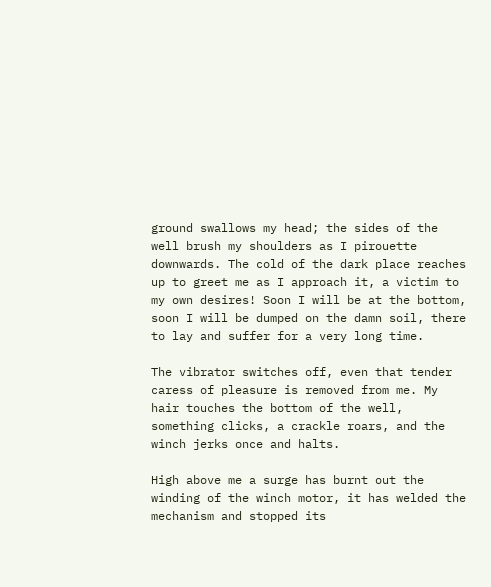ground swallows my head; the sides of the well brush my shoulders as I pirouette downwards. The cold of the dark place reaches up to greet me as I approach it, a victim to my own desires! Soon I will be at the bottom, soon I will be dumped on the damn soil, there to lay and suffer for a very long time.

The vibrator switches off, even that tender caress of pleasure is removed from me. My hair touches the bottom of the well, something clicks, a crackle roars, and the winch jerks once and halts.

High above me a surge has burnt out the winding of the winch motor, it has welded the mechanism and stopped its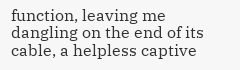function, leaving me dangling on the end of its cable, a helpless captive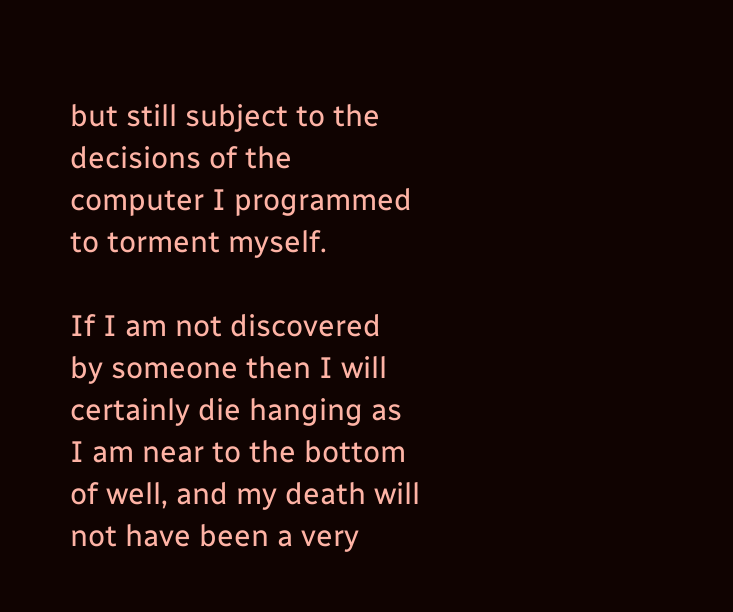but still subject to the decisions of the computer I programmed to torment myself.

If I am not discovered by someone then I will certainly die hanging as I am near to the bottom of well, and my death will not have been a very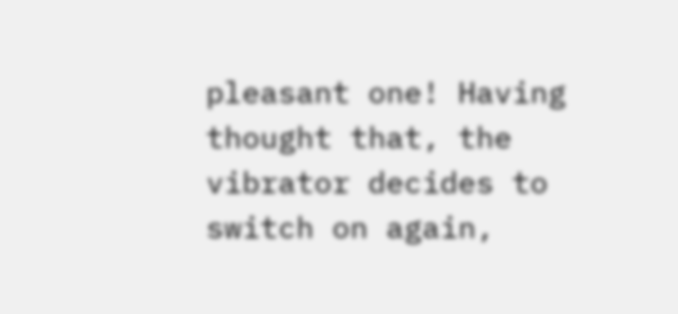pleasant one! Having thought that, the vibrator decides to switch on again,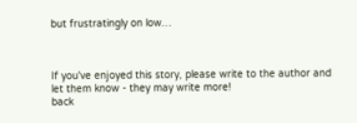but frustratingly on low…



If you've enjoyed this story, please write to the author and let them know - they may write more!
back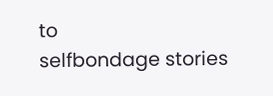to
selfbondage stories